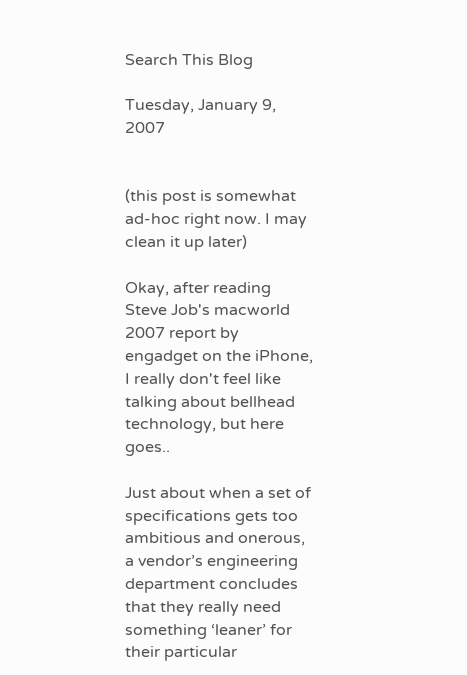Search This Blog

Tuesday, January 9, 2007


(this post is somewhat ad-hoc right now. I may clean it up later)

Okay, after reading Steve Job's macworld 2007 report by engadget on the iPhone, I really don't feel like talking about bellhead technology, but here goes..

Just about when a set of specifications gets too ambitious and onerous, a vendor’s engineering department concludes that they really need something ‘leaner’ for their particular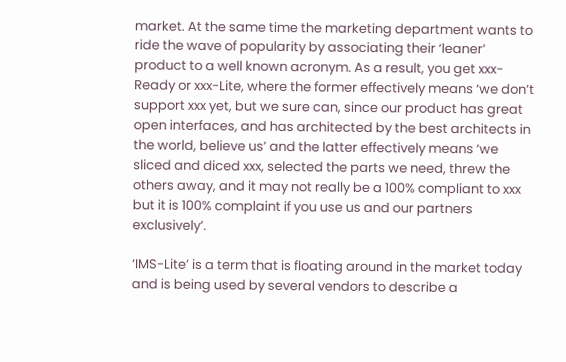market. At the same time the marketing department wants to ride the wave of popularity by associating their ‘leaner’ product to a well known acronym. As a result, you get xxx-Ready or xxx-Lite, where the former effectively means ‘we don’t support xxx yet, but we sure can, since our product has great open interfaces, and has architected by the best architects in the world, believe us’ and the latter effectively means ‘we sliced and diced xxx, selected the parts we need, threw the others away, and it may not really be a 100% compliant to xxx but it is 100% complaint if you use us and our partners exclusively’.

‘IMS-Lite’ is a term that is floating around in the market today and is being used by several vendors to describe a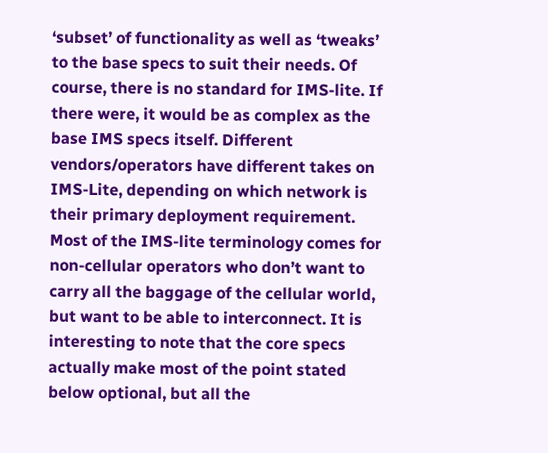‘subset’ of functionality as well as ‘tweaks’ to the base specs to suit their needs. Of course, there is no standard for IMS-lite. If there were, it would be as complex as the base IMS specs itself. Different vendors/operators have different takes on IMS-Lite, depending on which network is their primary deployment requirement. Most of the IMS-lite terminology comes for non-cellular operators who don’t want to carry all the baggage of the cellular world, but want to be able to interconnect. It is interesting to note that the core specs actually make most of the point stated below optional, but all the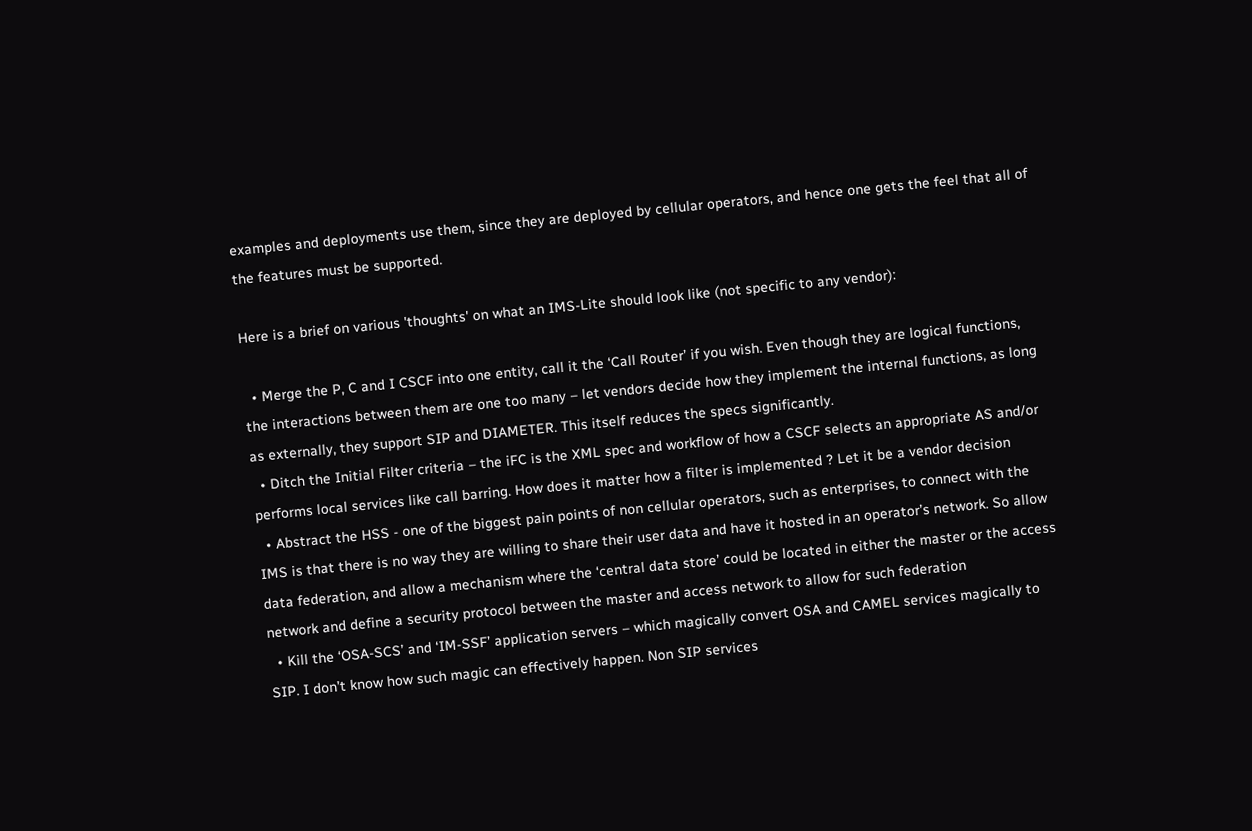examples and deployments use them, since they are deployed by cellular operators, and hence one gets the feel that all of the features must be supported.

Here is a brief on various 'thoughts' on what an IMS-Lite should look like (not specific to any vendor):

  • Merge the P, C and I CSCF into one entity, call it the ‘Call Router’ if you wish. Even though they are logical functions, the interactions between them are one too many – let vendors decide how they implement the internal functions, as long as externally, they support SIP and DIAMETER. This itself reduces the specs significantly.
  • Ditch the Initial Filter criteria – the iFC is the XML spec and workflow of how a CSCF selects an appropriate AS and/or performs local services like call barring. How does it matter how a filter is implemented ? Let it be a vendor decision
  • Abstract the HSS - one of the biggest pain points of non cellular operators, such as enterprises, to connect with the IMS is that there is no way they are willing to share their user data and have it hosted in an operator’s network. So allow data federation, and allow a mechanism where the ‘central data store’ could be located in either the master or the access network and define a security protocol between the master and access network to allow for such federation
  • Kill the ‘OSA-SCS’ and ‘IM-SSF’ application servers – which magically convert OSA and CAMEL services magically to SIP. I don’t know how such magic can effectively happen. Non SIP services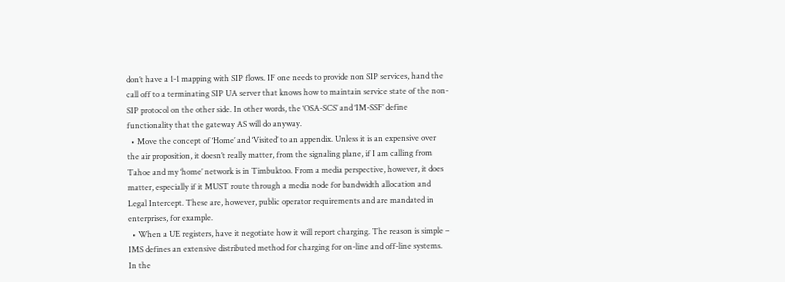don’t have a 1-1 mapping with SIP flows. IF one needs to provide non SIP services, hand the call off to a terminating SIP UA server that knows how to maintain service state of the non-SIP protocol on the other side. In other words, the ‘OSA-SCS’ and ‘IM-SSF’ define functionality that the gateway AS will do anyway.
  • Move the concept of ‘Home’ and ‘Visited’ to an appendix. Unless it is an expensive over the air proposition, it doesn’t really matter, from the signaling plane, if I am calling from Tahoe and my ‘home’ network is in Timbuktoo. From a media perspective, however, it does matter, especially if it MUST route through a media node for bandwidth allocation and Legal Intercept. These are, however, public operator requirements and are mandated in enterprises, for example.
  • When a UE registers, have it negotiate how it will report charging. The reason is simple – IMS defines an extensive distributed method for charging for on-line and off-line systems. In the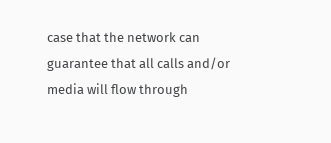case that the network can guarantee that all calls and/or media will flow through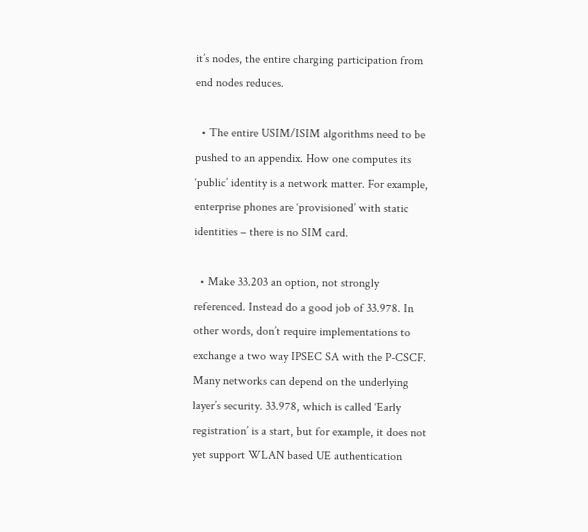it’s nodes, the entire charging participation from end nodes reduces.

  • The entire USIM/ISIM algorithms need to be pushed to an appendix. How one computes its ‘public’ identity is a network matter. For example, enterprise phones are ‘provisioned’ with static identities – there is no SIM card.

  • Make 33.203 an option, not strongly referenced. Instead do a good job of 33.978. In other words, don’t require implementations to exchange a two way IPSEC SA with the P-CSCF. Many networks can depend on the underlying layer’s security. 33.978, which is called ‘Early registration’ is a start, but for example, it does not yet support WLAN based UE authentication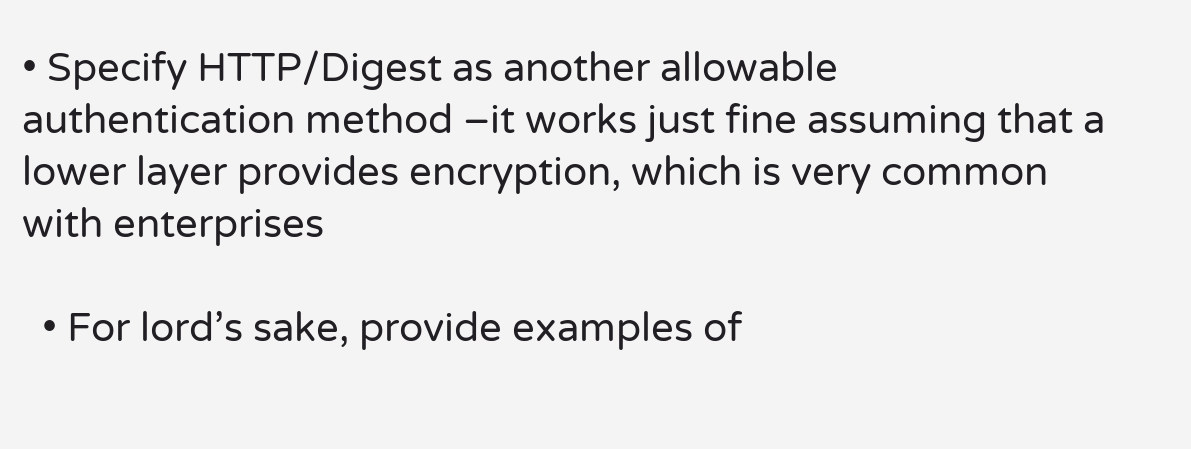• Specify HTTP/Digest as another allowable authentication method –it works just fine assuming that a lower layer provides encryption, which is very common with enterprises

  • For lord’s sake, provide examples of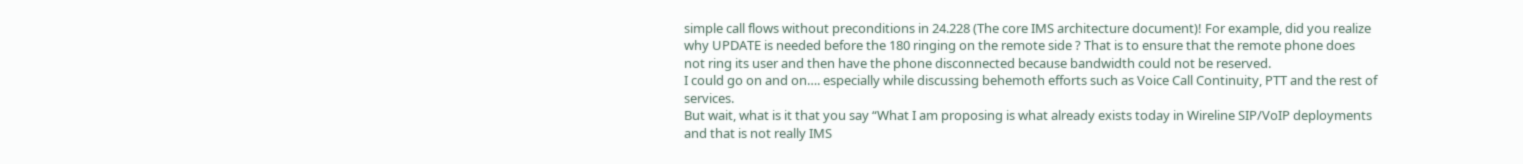simple call flows without preconditions in 24.228 (The core IMS architecture document)! For example, did you realize why UPDATE is needed before the 180 ringing on the remote side ? That is to ensure that the remote phone does not ring its user and then have the phone disconnected because bandwidth could not be reserved.
I could go on and on…. especially while discussing behemoth efforts such as Voice Call Continuity, PTT and the rest of services.
But wait, what is it that you say “What I am proposing is what already exists today in Wireline SIP/VoIP deployments and that is not really IMS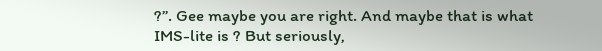?”. Gee maybe you are right. And maybe that is what IMS-lite is ? But seriously,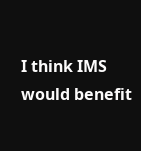I think IMS would benefit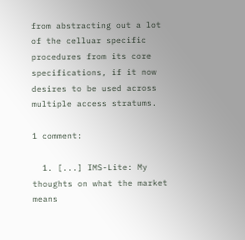from abstracting out a lot of the celluar specific procedures from its core specifications, if it now desires to be used across multiple access stratums.

1 comment:

  1. [...] IMS-Lite: My thoughts on what the market means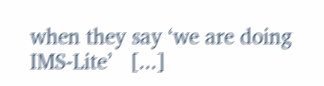when they say ‘we are doing IMS-Lite’   [...]